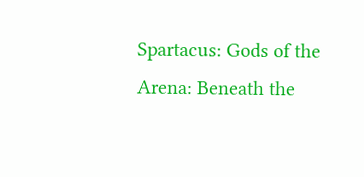Spartacus: Gods of the Arena: Beneath the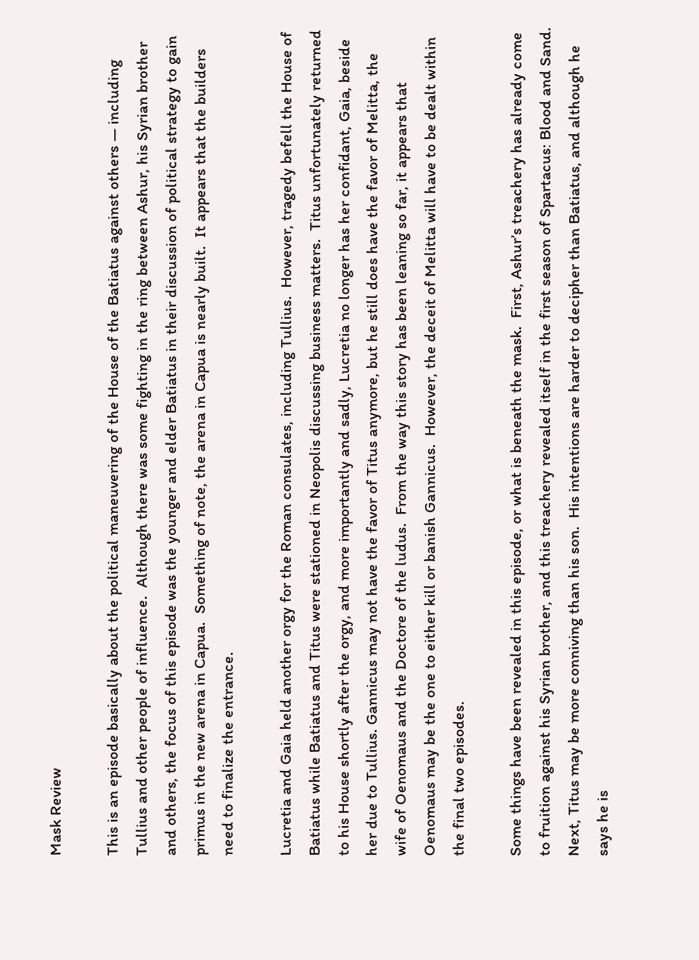Mask Review

This is an episode basically about the political maneuvering of the House of the Batiatus against others — including Tullius and other people of influence.  Although there was some fighting in the ring between Ashur, his Syrian brother and others, the focus of this episode was the younger and elder Batiatus in their discussion of political strategy to gain primus in the new arena in Capua.  Something of note, the arena in Capua is nearly built.  It appears that the builders need to finalize the entrance.

Lucretia and Gaia held another orgy for the Roman consulates, including Tullius.  However, tragedy befell the House of Batiatus while Batiatus and Titus were stationed in Neopolis discussing business matters.  Titus unfortunately returned to his House shortly after the orgy, and more importantly and sadly, Lucretia no longer has her confidant, Gaia, beside her due to Tullius. Gannicus may not have the favor of Titus anymore, but he still does have the favor of Melitta, the wife of Oenomaus and the Doctore of the ludus.  From the way this story has been leaning so far, it appears that Oenomaus may be the one to either kill or banish Gannicus.  However, the deceit of Melitta will have to be dealt within the final two episodes.

Some things have been revealed in this episode, or what is beneath the mask.  First, Ashur’s treachery has already come to fruition against his Syrian brother, and this treachery revealed itself in the first season of Spartacus: Blood and Sand.  Next, Titus may be more conniving than his son.  His intentions are harder to decipher than Batiatus, and although he says he is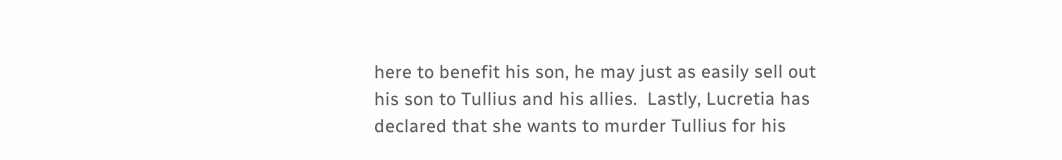here to benefit his son, he may just as easily sell out his son to Tullius and his allies.  Lastly, Lucretia has declared that she wants to murder Tullius for his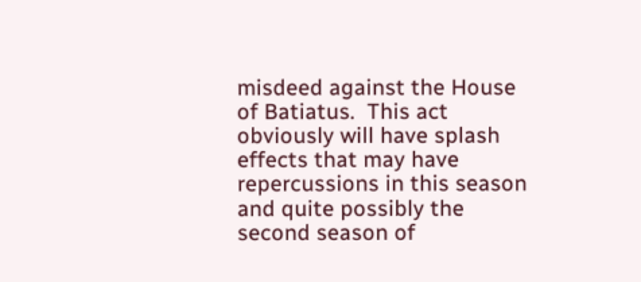misdeed against the House of Batiatus.  This act obviously will have splash effects that may have repercussions in this season and quite possibly the second season of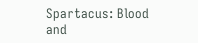Spartacus: Blood and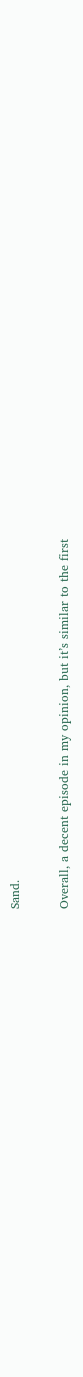Sand.

Overall, a decent episode in my opinion, but it’s similar to the first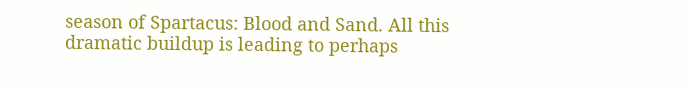season of Spartacus: Blood and Sand. All this dramatic buildup is leading to perhaps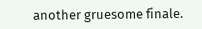another gruesome finale.